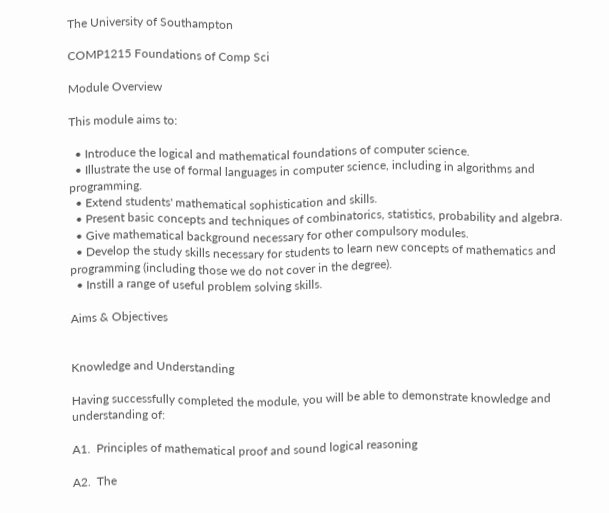The University of Southampton

COMP1215 Foundations of Comp Sci

Module Overview

This module aims to:

  • Introduce the logical and mathematical foundations of computer science.
  • Illustrate the use of formal languages in computer science, including in algorithms and programming.
  • Extend students' mathematical sophistication and skills.
  • Present basic concepts and techniques of combinatorics, statistics, probability and algebra.
  • Give mathematical background necessary for other compulsory modules.
  • Develop the study skills necessary for students to learn new concepts of mathematics and programming (including those we do not cover in the degree).
  • Instill a range of useful problem solving skills.

Aims & Objectives


Knowledge and Understanding

Having successfully completed the module, you will be able to demonstrate knowledge and understanding of:

A1.  Principles of mathematical proof and sound logical reasoning

A2.  The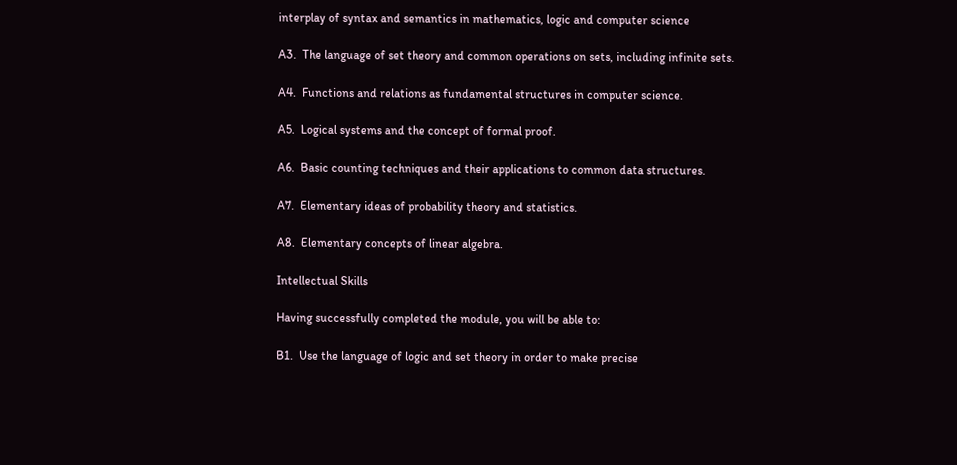interplay of syntax and semantics in mathematics, logic and computer science

A3.  The language of set theory and common operations on sets, including infinite sets.

A4.  Functions and relations as fundamental structures in computer science.

A5.  Logical systems and the concept of formal proof.

A6.  Basic counting techniques and their applications to common data structures.

A7.  Elementary ideas of probability theory and statistics.

A8.  Elementary concepts of linear algebra.

Intellectual Skills

Having successfully completed the module, you will be able to:

B1.  Use the language of logic and set theory in order to make precise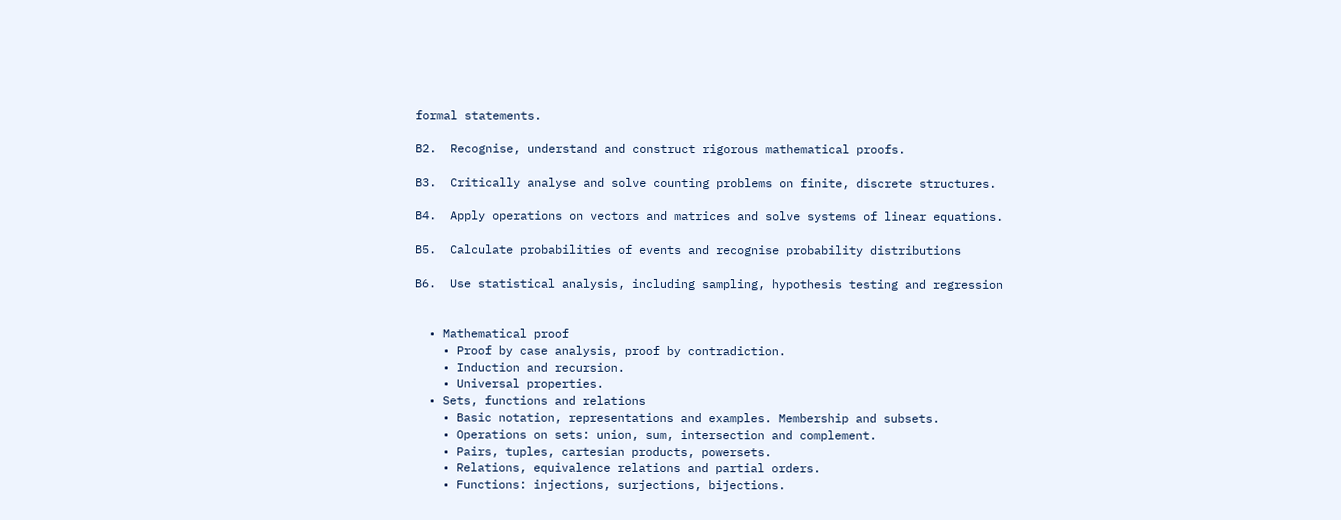formal statements.

B2.  Recognise, understand and construct rigorous mathematical proofs.

B3.  Critically analyse and solve counting problems on finite, discrete structures.

B4.  Apply operations on vectors and matrices and solve systems of linear equations.

B5.  Calculate probabilities of events and recognise probability distributions

B6.  Use statistical analysis, including sampling, hypothesis testing and regression


  • Mathematical proof
    • Proof by case analysis, proof by contradiction.
    • Induction and recursion.
    • Universal properties.
  • Sets, functions and relations
    • Basic notation, representations and examples. Membership and subsets.
    • Operations on sets: union, sum, intersection and complement.
    • Pairs, tuples, cartesian products, powersets.
    • Relations, equivalence relations and partial orders.
    • Functions: injections, surjections, bijections.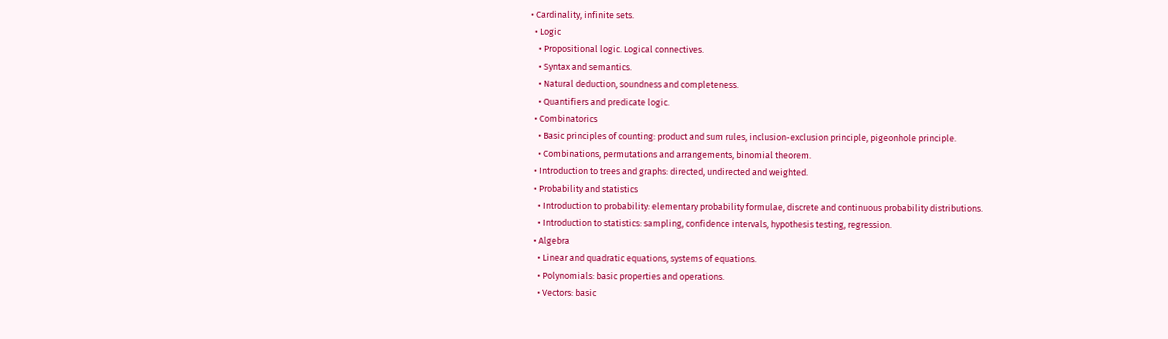• Cardinality, infinite sets.
  • Logic
    • Propositional logic. Logical connectives.
    • Syntax and semantics.
    • Natural deduction, soundness and completeness.
    • Quantifiers and predicate logic.
  • Combinatorics
    • Basic principles of counting: product and sum rules, inclusion-exclusion principle, pigeonhole principle.
    • Combinations, permutations and arrangements, binomial theorem.
  • Introduction to trees and graphs: directed, undirected and weighted.
  • Probability and statistics
    • Introduction to probability: elementary probability formulae, discrete and continuous probability distributions.
    • Introduction to statistics: sampling, confidence intervals, hypothesis testing, regression.
  • Algebra
    • Linear and quadratic equations, systems of equations.
    • Polynomials: basic properties and operations.
    • Vectors: basic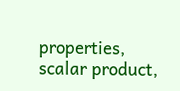properties, scalar product,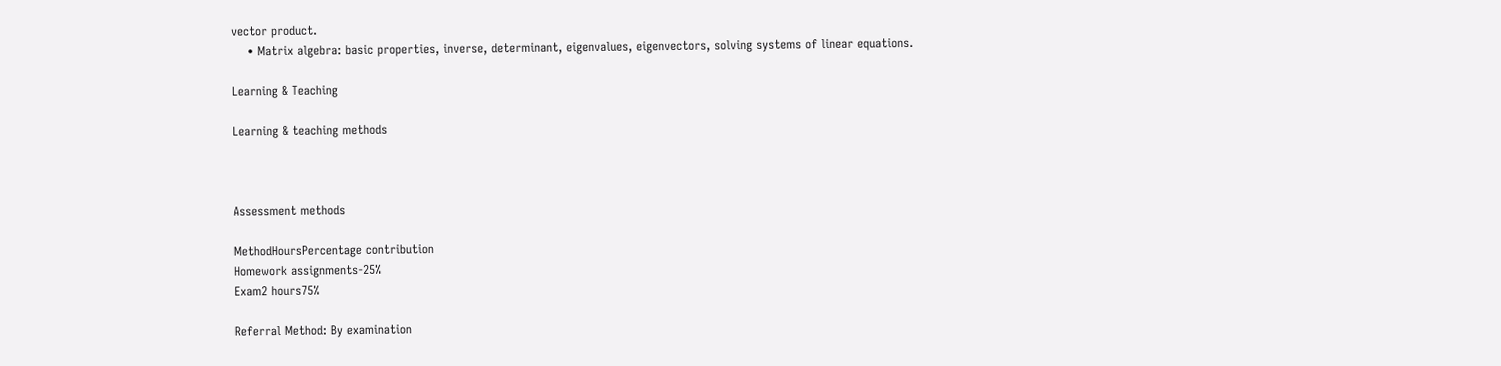vector product.
    • Matrix algebra: basic properties, inverse, determinant, eigenvalues, eigenvectors, solving systems of linear equations.

Learning & Teaching

Learning & teaching methods



Assessment methods

MethodHoursPercentage contribution
Homework assignments-25%
Exam2 hours75%

Referral Method: By examination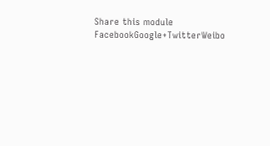Share this module FacebookGoogle+TwitterWeibo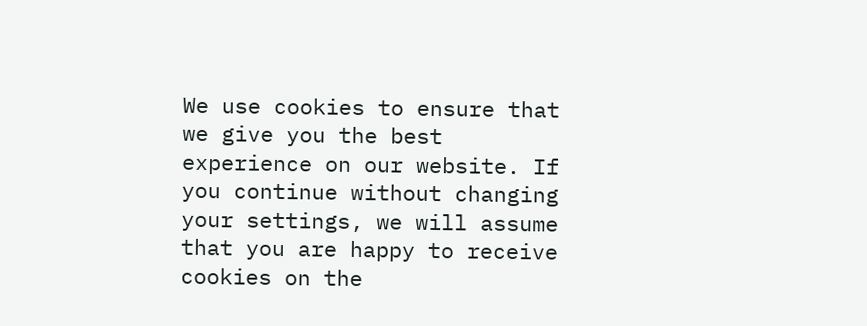We use cookies to ensure that we give you the best experience on our website. If you continue without changing your settings, we will assume that you are happy to receive cookies on the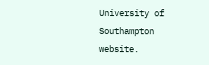University of Southampton website.